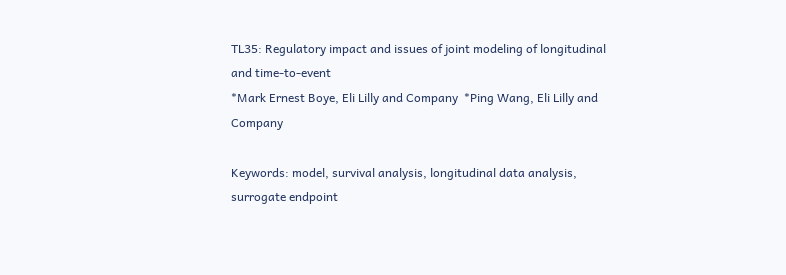TL35: Regulatory impact and issues of joint modeling of longitudinal and time-to-event
*Mark Ernest Boye, Eli Lilly and Company  *Ping Wang, Eli Lilly and Company

Keywords: model, survival analysis, longitudinal data analysis, surrogate endpoint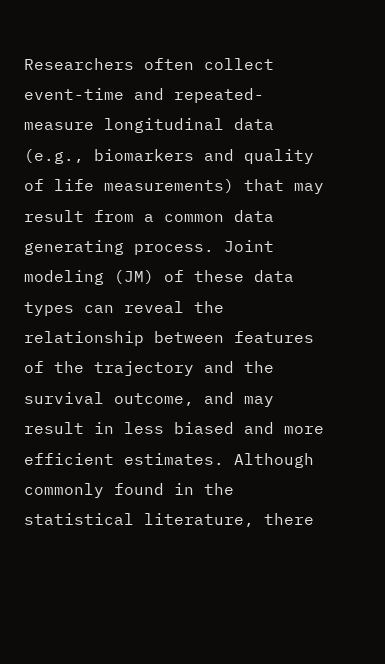Researchers often collect event-time and repeated-measure longitudinal data (e.g., biomarkers and quality of life measurements) that may result from a common data generating process. Joint modeling (JM) of these data types can reveal the relationship between features of the trajectory and the survival outcome, and may result in less biased and more efficient estimates. Although commonly found in the statistical literature, there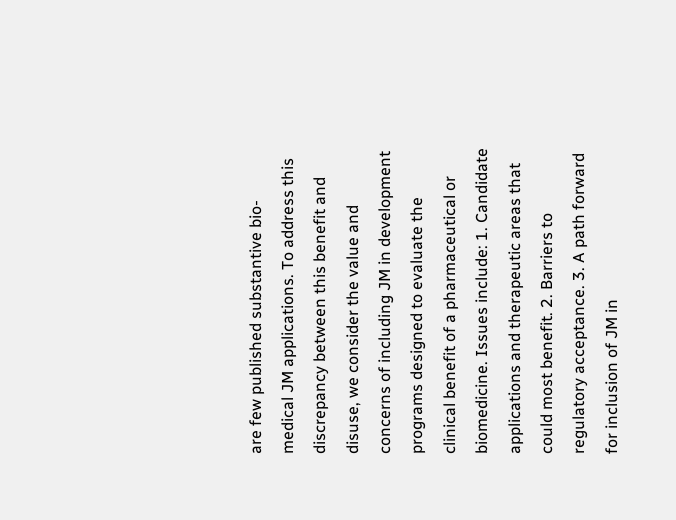are few published substantive bio-medical JM applications. To address this discrepancy between this benefit and disuse, we consider the value and concerns of including JM in development programs designed to evaluate the clinical benefit of a pharmaceutical or biomedicine. Issues include: 1. Candidate applications and therapeutic areas that could most benefit. 2. Barriers to regulatory acceptance. 3. A path forward for inclusion of JM in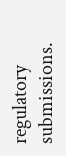regulatory submissions.